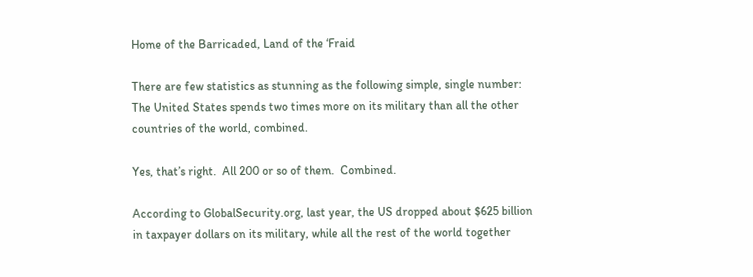Home of the Barricaded, Land of the ‘Fraid

There are few statistics as stunning as the following simple, single number:  The United States spends two times more on its military than all the other countries of the world, combined.

Yes, that’s right.  All 200 or so of them.  Combined.

According to GlobalSecurity.org, last year, the US dropped about $625 billion in taxpayer dollars on its military, while all the rest of the world together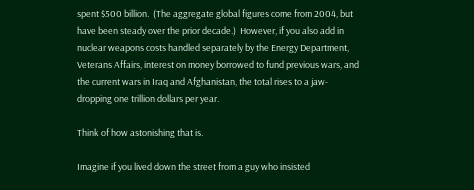spent $500 billion.  (The aggregate global figures come from 2004, but have been steady over the prior decade.)  However, if you also add in nuclear weapons costs handled separately by the Energy Department, Veterans Affairs, interest on money borrowed to fund previous wars, and the current wars in Iraq and Afghanistan, the total rises to a jaw-dropping one trillion dollars per year.

Think of how astonishing that is.

Imagine if you lived down the street from a guy who insisted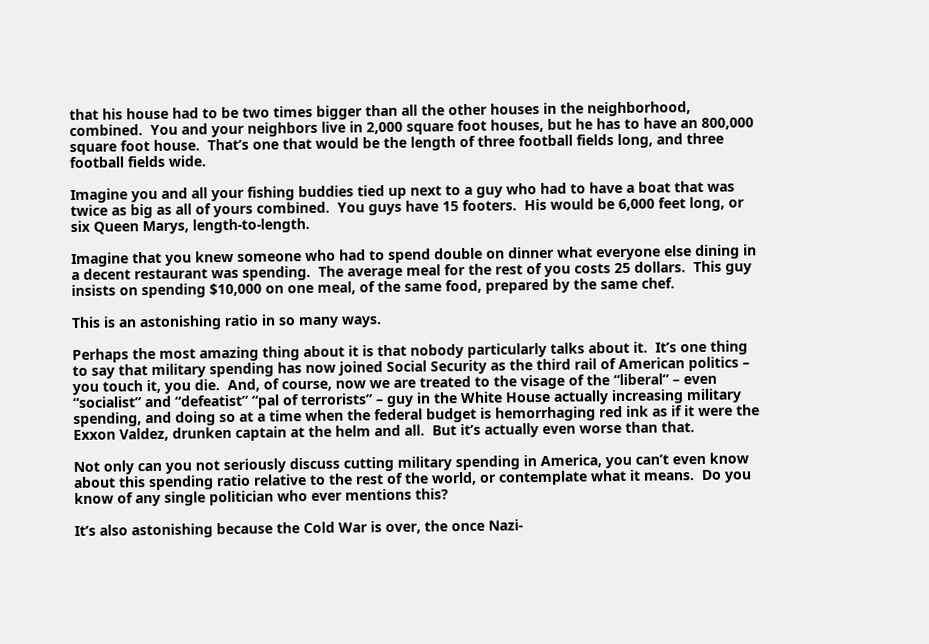that his house had to be two times bigger than all the other houses in the neighborhood, combined.  You and your neighbors live in 2,000 square foot houses, but he has to have an 800,000 square foot house.  That’s one that would be the length of three football fields long, and three football fields wide.

Imagine you and all your fishing buddies tied up next to a guy who had to have a boat that was twice as big as all of yours combined.  You guys have 15 footers.  His would be 6,000 feet long, or six Queen Marys, length-to-length.

Imagine that you knew someone who had to spend double on dinner what everyone else dining in a decent restaurant was spending.  The average meal for the rest of you costs 25 dollars.  This guy insists on spending $10,000 on one meal, of the same food, prepared by the same chef.

This is an astonishing ratio in so many ways.

Perhaps the most amazing thing about it is that nobody particularly talks about it.  It’s one thing to say that military spending has now joined Social Security as the third rail of American politics – you touch it, you die.  And, of course, now we are treated to the visage of the “liberal” – even “socialist” and “defeatist” “pal of terrorists” – guy in the White House actually increasing military spending, and doing so at a time when the federal budget is hemorrhaging red ink as if it were the Exxon Valdez, drunken captain at the helm and all.  But it’s actually even worse than that.

Not only can you not seriously discuss cutting military spending in America, you can’t even know about this spending ratio relative to the rest of the world, or contemplate what it means.  Do you know of any single politician who ever mentions this?

It’s also astonishing because the Cold War is over, the once Nazi-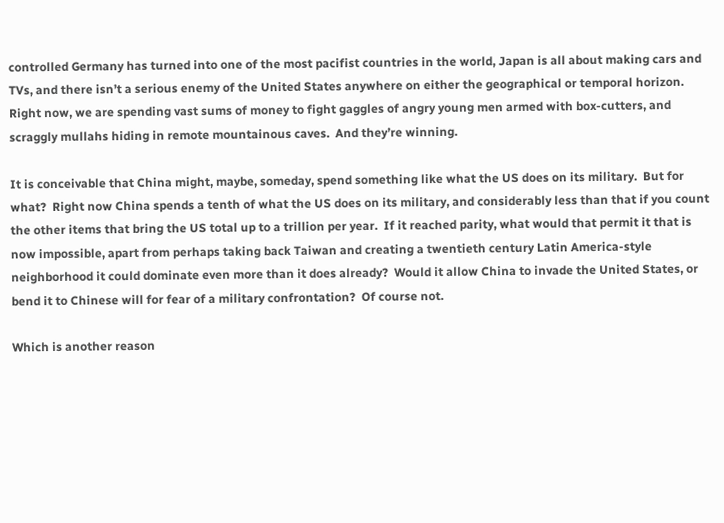controlled Germany has turned into one of the most pacifist countries in the world, Japan is all about making cars and TVs, and there isn’t a serious enemy of the United States anywhere on either the geographical or temporal horizon.  Right now, we are spending vast sums of money to fight gaggles of angry young men armed with box-cutters, and scraggly mullahs hiding in remote mountainous caves.  And they’re winning.

It is conceivable that China might, maybe, someday, spend something like what the US does on its military.  But for what?  Right now China spends a tenth of what the US does on its military, and considerably less than that if you count the other items that bring the US total up to a trillion per year.  If it reached parity, what would that permit it that is now impossible, apart from perhaps taking back Taiwan and creating a twentieth century Latin America-style neighborhood it could dominate even more than it does already?  Would it allow China to invade the United States, or bend it to Chinese will for fear of a military confrontation?  Of course not.

Which is another reason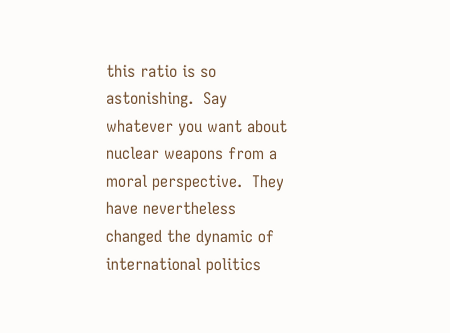this ratio is so astonishing.  Say whatever you want about nuclear weapons from a moral perspective.  They have nevertheless changed the dynamic of international politics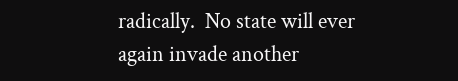radically.  No state will ever again invade another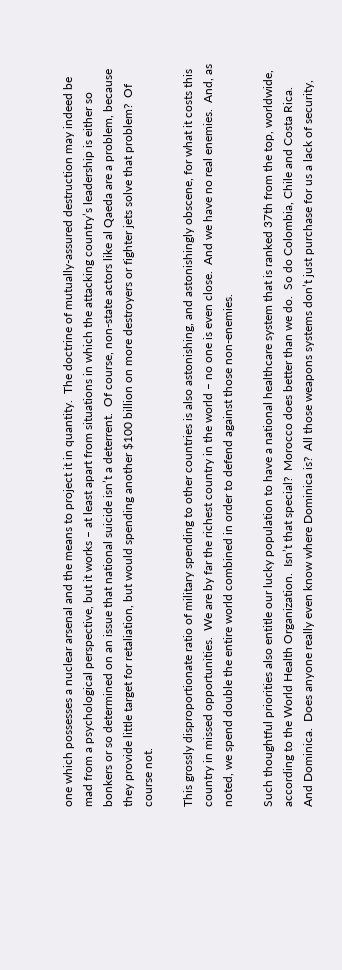one which possesses a nuclear arsenal and the means to project it in quantity.  The doctrine of mutually-assured destruction may indeed be mad from a psychological perspective, but it works – at least apart from situations in which the attacking country’s leadership is either so bonkers or so determined on an issue that national suicide isn’t a deterrent.  Of course, non-state actors like al Qaeda are a problem, because they provide little target for retaliation, but would spending another $100 billion on more destroyers or fighter jets solve that problem?  Of course not.

This grossly disproportionate ratio of military spending to other countries is also astonishing, and astonishingly obscene, for what it costs this country in missed opportunities.  We are by far the richest country in the world – no one is even close.  And we have no real enemies.  And, as noted, we spend double the entire world combined in order to defend against those non-enemies.

Such thoughtful priorities also entitle our lucky population to have a national healthcare system that is ranked 37th from the top, worldwide, according to the World Health Organization.  Isn’t that special?  Morocco does better than we do.  So do Colombia, Chile and Costa Rica.  And Dominica.  Does anyone really even know where Dominica is?  All those weapons systems don’t just purchase for us a lack of security,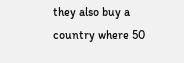they also buy a country where 50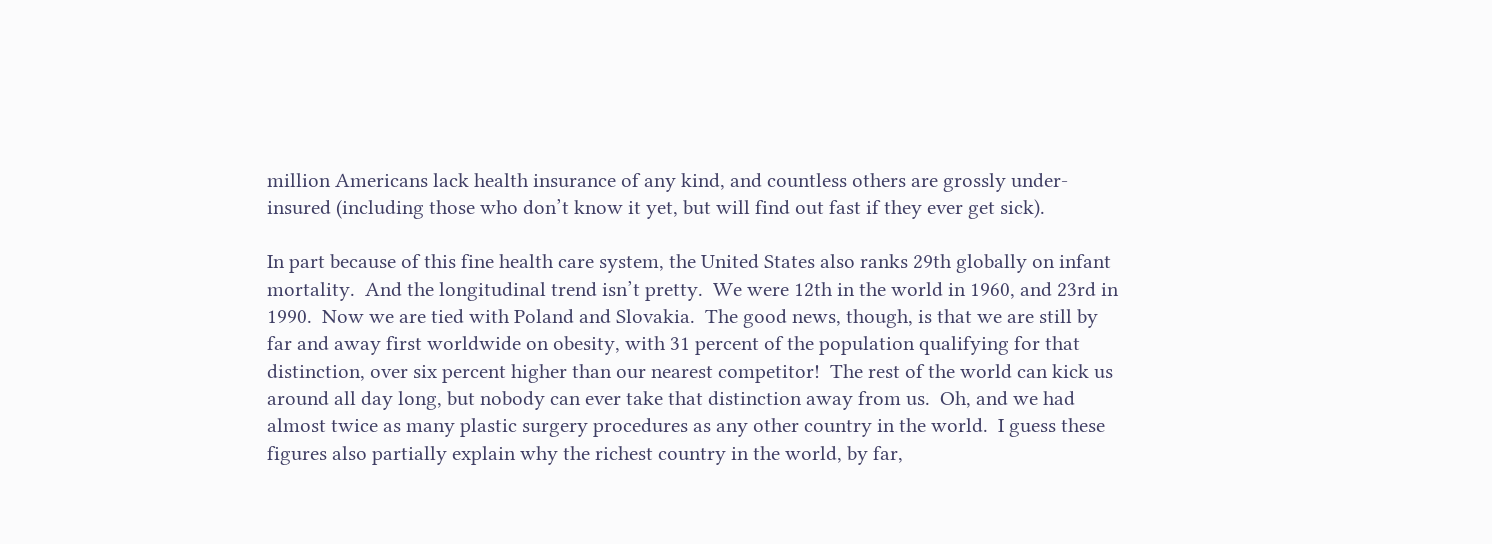million Americans lack health insurance of any kind, and countless others are grossly under-insured (including those who don’t know it yet, but will find out fast if they ever get sick).

In part because of this fine health care system, the United States also ranks 29th globally on infant mortality.  And the longitudinal trend isn’t pretty.  We were 12th in the world in 1960, and 23rd in 1990.  Now we are tied with Poland and Slovakia.  The good news, though, is that we are still by far and away first worldwide on obesity, with 31 percent of the population qualifying for that distinction, over six percent higher than our nearest competitor!  The rest of the world can kick us around all day long, but nobody can ever take that distinction away from us.  Oh, and we had almost twice as many plastic surgery procedures as any other country in the world.  I guess these figures also partially explain why the richest country in the world, by far,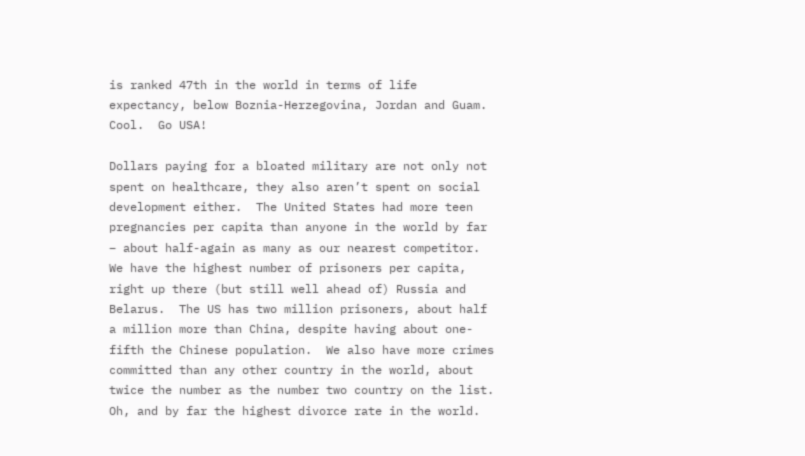is ranked 47th in the world in terms of life expectancy, below Boznia-Herzegovina, Jordan and Guam.  Cool.  Go USA!

Dollars paying for a bloated military are not only not spent on healthcare, they also aren’t spent on social development either.  The United States had more teen pregnancies per capita than anyone in the world by far – about half-again as many as our nearest competitor.  We have the highest number of prisoners per capita, right up there (but still well ahead of) Russia and Belarus.  The US has two million prisoners, about half a million more than China, despite having about one-fifth the Chinese population.  We also have more crimes committed than any other country in the world, about twice the number as the number two country on the list.  Oh, and by far the highest divorce rate in the world.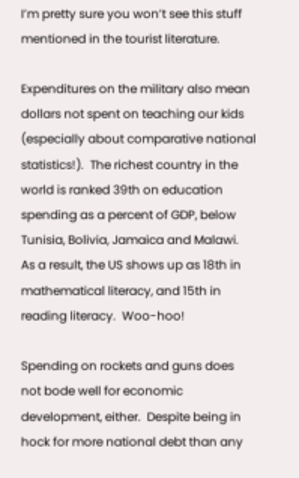I’m pretty sure you won’t see this stuff mentioned in the tourist literature.

Expenditures on the military also mean dollars not spent on teaching our kids (especially about comparative national statistics!).  The richest country in the world is ranked 39th on education spending as a percent of GDP, below Tunisia, Bolivia, Jamaica and Malawi.  As a result, the US shows up as 18th in mathematical literacy, and 15th in reading literacy.  Woo-hoo!

Spending on rockets and guns does not bode well for economic development, either.  Despite being in hock for more national debt than any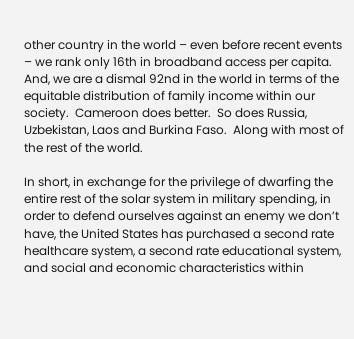other country in the world – even before recent events – we rank only 16th in broadband access per capita.  And, we are a dismal 92nd in the world in terms of the equitable distribution of family income within our society.  Cameroon does better.  So does Russia, Uzbekistan, Laos and Burkina Faso.  Along with most of the rest of the world.

In short, in exchange for the privilege of dwarfing the entire rest of the solar system in military spending, in order to defend ourselves against an enemy we don’t have, the United States has purchased a second rate healthcare system, a second rate educational system, and social and economic characteristics within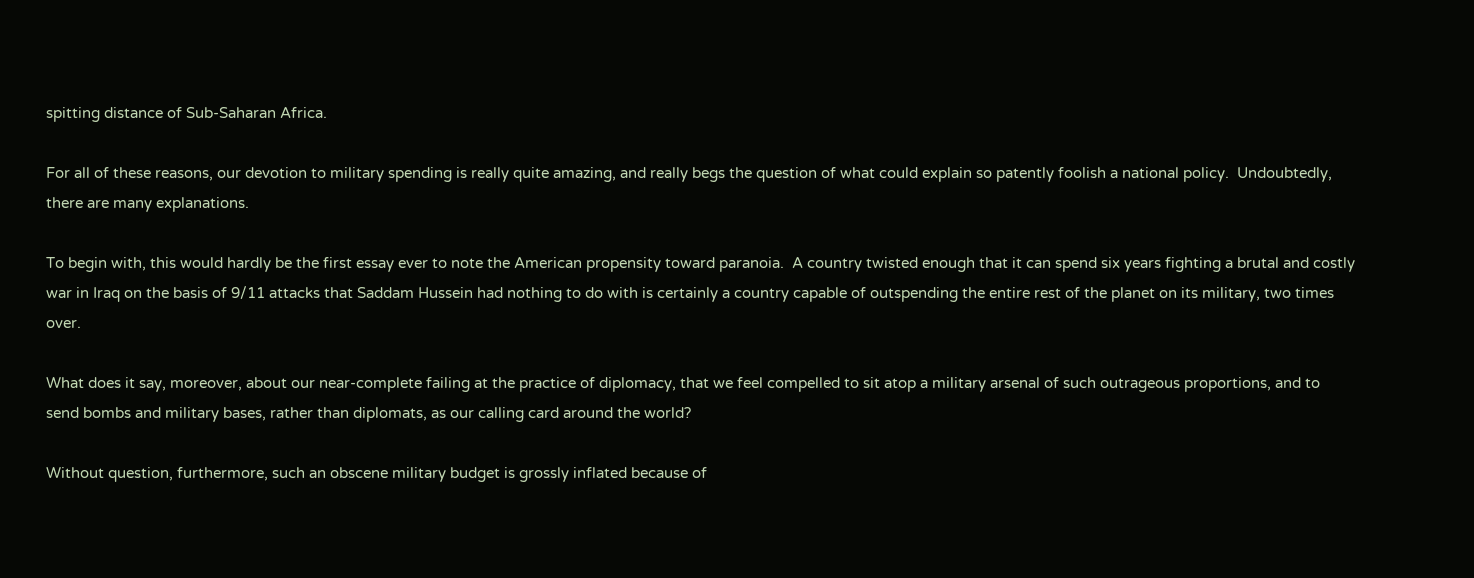spitting distance of Sub-Saharan Africa.

For all of these reasons, our devotion to military spending is really quite amazing, and really begs the question of what could explain so patently foolish a national policy.  Undoubtedly, there are many explanations.

To begin with, this would hardly be the first essay ever to note the American propensity toward paranoia.  A country twisted enough that it can spend six years fighting a brutal and costly war in Iraq on the basis of 9/11 attacks that Saddam Hussein had nothing to do with is certainly a country capable of outspending the entire rest of the planet on its military, two times over.

What does it say, moreover, about our near-complete failing at the practice of diplomacy, that we feel compelled to sit atop a military arsenal of such outrageous proportions, and to send bombs and military bases, rather than diplomats, as our calling card around the world?

Without question, furthermore, such an obscene military budget is grossly inflated because of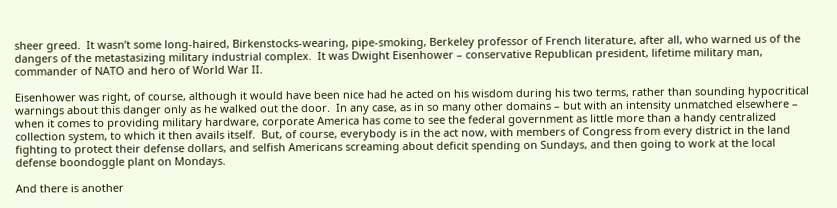sheer greed.  It wasn’t some long-haired, Birkenstocks-wearing, pipe-smoking, Berkeley professor of French literature, after all, who warned us of the dangers of the metastasizing military industrial complex.  It was Dwight Eisenhower – conservative Republican president, lifetime military man, commander of NATO and hero of World War II.

Eisenhower was right, of course, although it would have been nice had he acted on his wisdom during his two terms, rather than sounding hypocritical warnings about this danger only as he walked out the door.  In any case, as in so many other domains – but with an intensity unmatched elsewhere – when it comes to providing military hardware, corporate America has come to see the federal government as little more than a handy centralized collection system, to which it then avails itself.  But, of course, everybody is in the act now, with members of Congress from every district in the land fighting to protect their defense dollars, and selfish Americans screaming about deficit spending on Sundays, and then going to work at the local defense boondoggle plant on Mondays.

And there is another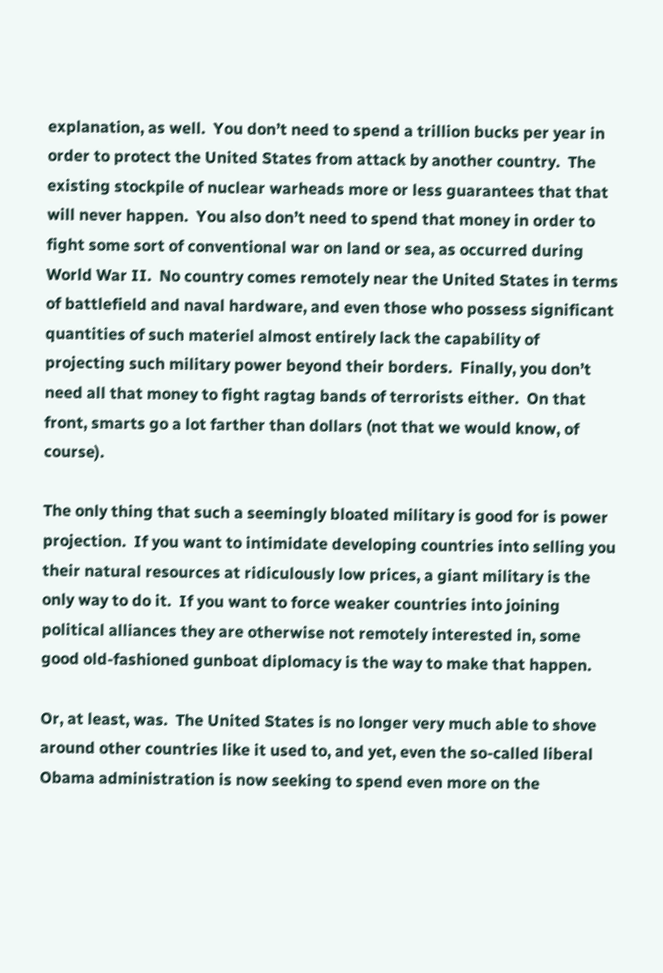explanation, as well.  You don’t need to spend a trillion bucks per year in order to protect the United States from attack by another country.  The existing stockpile of nuclear warheads more or less guarantees that that will never happen.  You also don’t need to spend that money in order to fight some sort of conventional war on land or sea, as occurred during World War II.  No country comes remotely near the United States in terms of battlefield and naval hardware, and even those who possess significant quantities of such materiel almost entirely lack the capability of projecting such military power beyond their borders.  Finally, you don’t need all that money to fight ragtag bands of terrorists either.  On that front, smarts go a lot farther than dollars (not that we would know, of course).

The only thing that such a seemingly bloated military is good for is power projection.  If you want to intimidate developing countries into selling you their natural resources at ridiculously low prices, a giant military is the only way to do it.  If you want to force weaker countries into joining political alliances they are otherwise not remotely interested in, some good old-fashioned gunboat diplomacy is the way to make that happen.

Or, at least, was.  The United States is no longer very much able to shove around other countries like it used to, and yet, even the so-called liberal Obama administration is now seeking to spend even more on the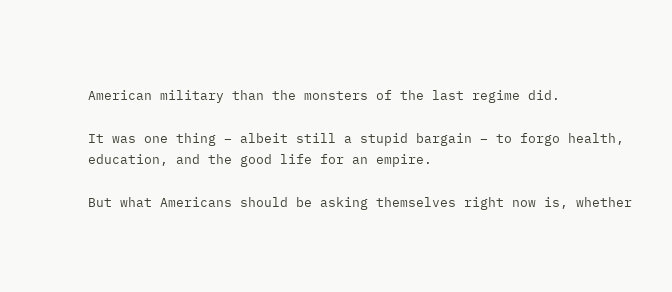American military than the monsters of the last regime did.

It was one thing – albeit still a stupid bargain – to forgo health, education, and the good life for an empire.

But what Americans should be asking themselves right now is, whether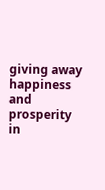giving away happiness and prosperity in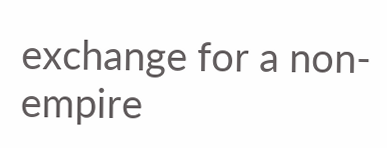exchange for a non-empire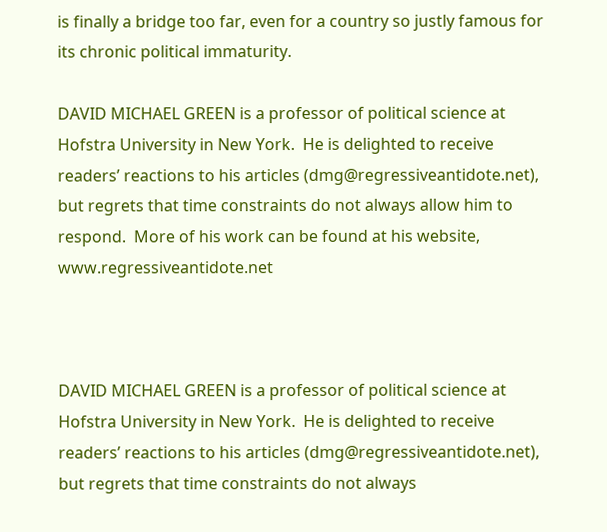is finally a bridge too far, even for a country so justly famous for its chronic political immaturity.

DAVID MICHAEL GREEN is a professor of political science at Hofstra University in New York.  He is delighted to receive readers’ reactions to his articles (dmg@regressiveantidote.net), but regrets that time constraints do not always allow him to respond.  More of his work can be found at his website, www.regressiveantidote.net



DAVID MICHAEL GREEN is a professor of political science at Hofstra University in New York.  He is delighted to receive readers’ reactions to his articles (dmg@regressiveantidote.net), but regrets that time constraints do not always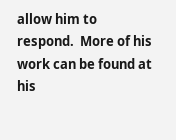allow him to respond.  More of his work can be found at his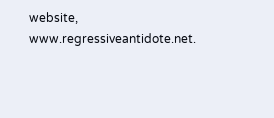website, www.regressiveantidote.net.